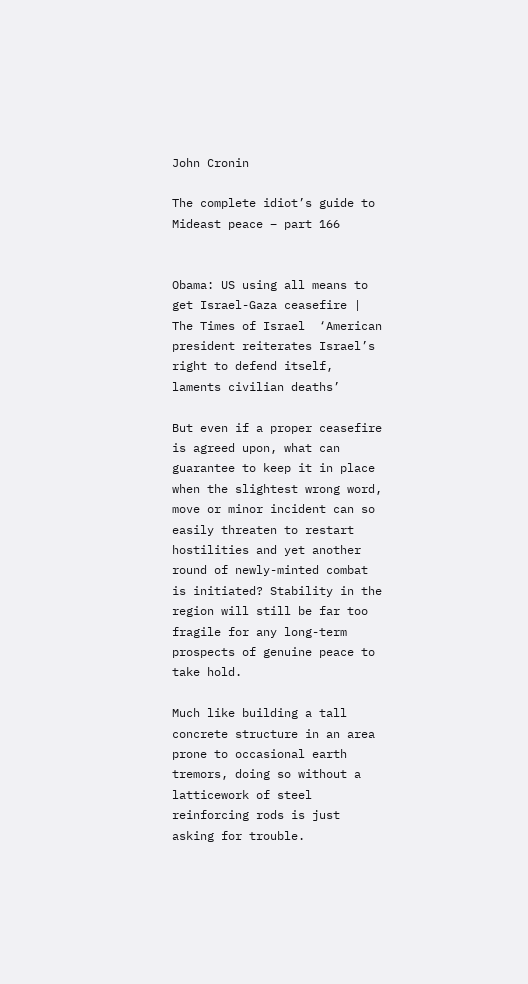John Cronin

The complete idiot’s guide to Mideast peace – part 166


Obama: US using all means to get Israel-Gaza ceasefire | The Times of Israel  ‘American president reiterates Israel’s right to defend itself, laments civilian deaths’

But even if a proper ceasefire is agreed upon, what can guarantee to keep it in place when the slightest wrong word, move or minor incident can so easily threaten to restart hostilities and yet another round of newly-minted combat is initiated? Stability in the region will still be far too fragile for any long-term prospects of genuine peace to take hold.

Much like building a tall concrete structure in an area prone to occasional earth tremors, doing so without a latticework of steel reinforcing rods is just asking for trouble.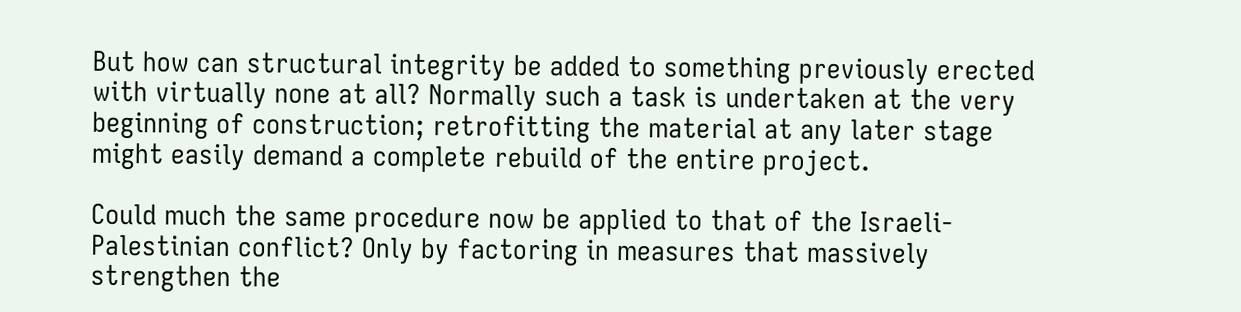But how can structural integrity be added to something previously erected with virtually none at all? Normally such a task is undertaken at the very beginning of construction; retrofitting the material at any later stage might easily demand a complete rebuild of the entire project.

Could much the same procedure now be applied to that of the Israeli-Palestinian conflict? Only by factoring in measures that massively strengthen the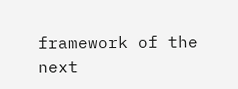framework of the next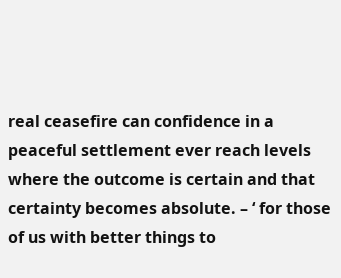real ceasefire can confidence in a peaceful settlement ever reach levels where the outcome is certain and that certainty becomes absolute. – ‘ for those of us with better things to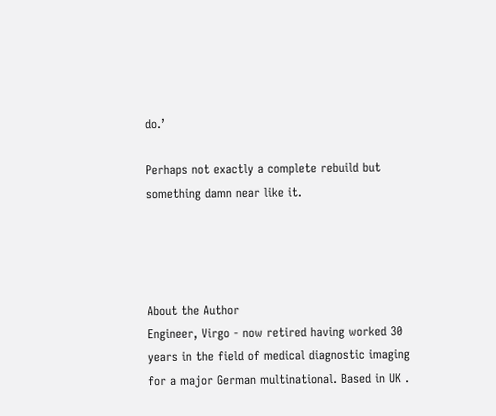do.’

Perhaps not exactly a complete rebuild but something damn near like it.




About the Author
Engineer, Virgo - now retired having worked 30 years in the field of medical diagnostic imaging for a major German multinational. Based in UK .